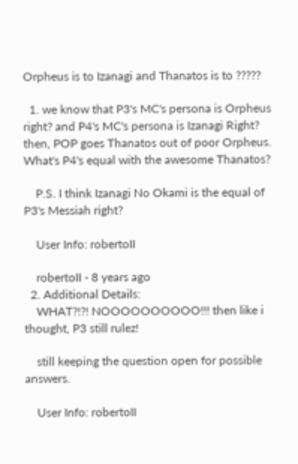Orpheus is to Izanagi and Thanatos is to ?????

  1. we know that P3's MC's persona is Orpheus right? and P4's MC's persona is Izanagi Right? then, POP goes Thanatos out of poor Orpheus. What's P4's equal with the awesome Thanatos?

    P.S. I think Izanagi No Okami is the equal of P3's Messiah right?

    User Info: robertoII

    robertoII - 8 years ago
  2. Additional Details:
    WHAT?!?! NOOOOOOOOOO!!! then like i thought, P3 still rulez!

    still keeping the question open for possible answers.

    User Info: robertoII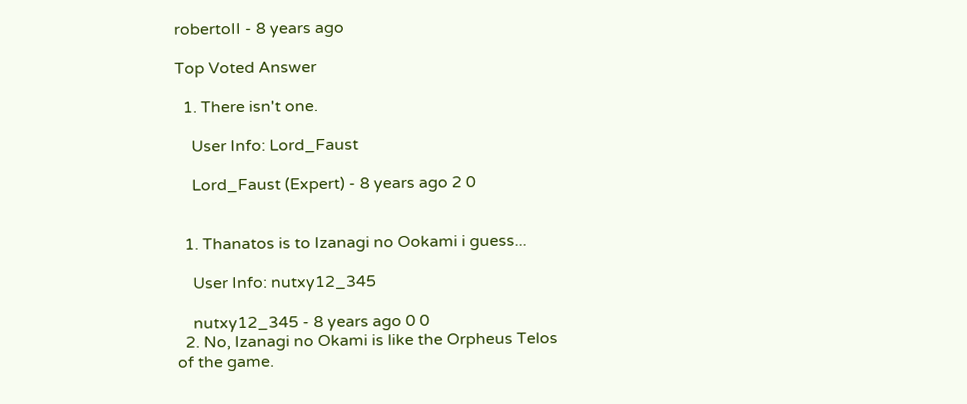robertoII - 8 years ago

Top Voted Answer

  1. There isn't one.

    User Info: Lord_Faust

    Lord_Faust (Expert) - 8 years ago 2 0


  1. Thanatos is to Izanagi no Ookami i guess...

    User Info: nutxy12_345

    nutxy12_345 - 8 years ago 0 0
  2. No, Izanagi no Okami is like the Orpheus Telos of the game.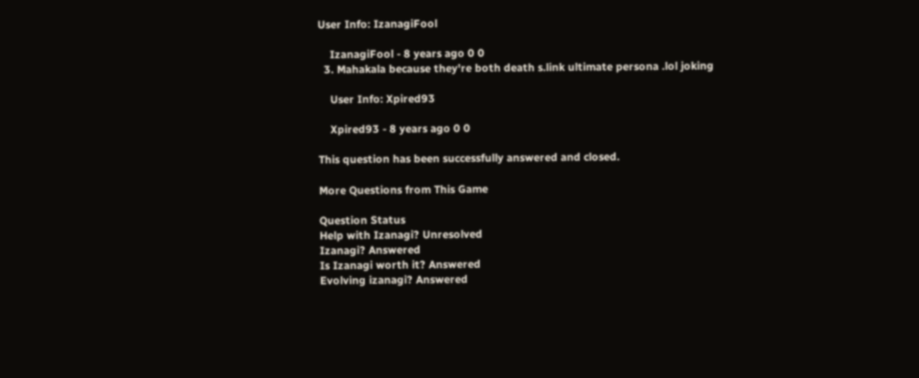User Info: IzanagiFool

    IzanagiFool - 8 years ago 0 0
  3. Mahakala because they're both death s.link ultimate persona .lol joking

    User Info: Xpired93

    Xpired93 - 8 years ago 0 0

This question has been successfully answered and closed.

More Questions from This Game

Question Status
Help with Izanagi? Unresolved
Izanagi? Answered
Is Izanagi worth it? Answered
Evolving izanagi? Answered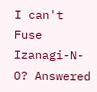I can't Fuse Izanagi-N-O? Answered